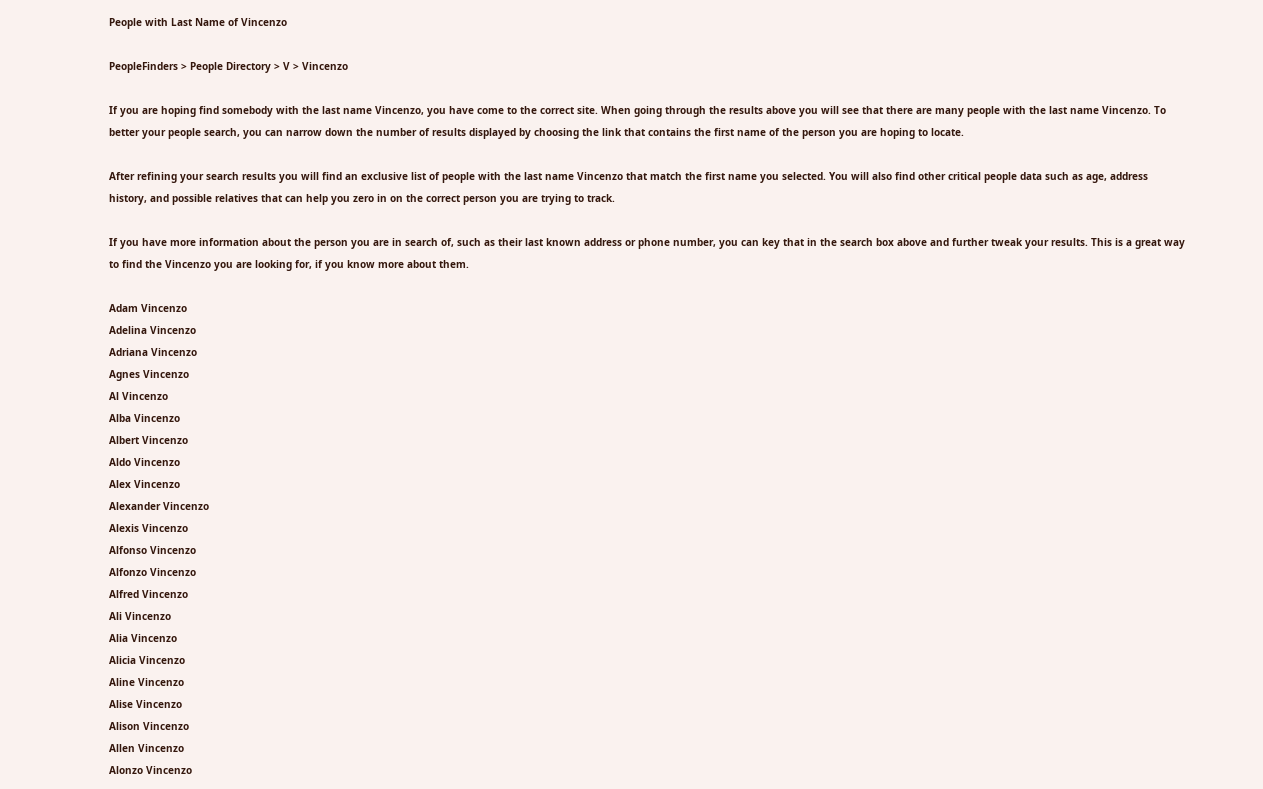People with Last Name of Vincenzo

PeopleFinders > People Directory > V > Vincenzo

If you are hoping find somebody with the last name Vincenzo, you have come to the correct site. When going through the results above you will see that there are many people with the last name Vincenzo. To better your people search, you can narrow down the number of results displayed by choosing the link that contains the first name of the person you are hoping to locate.

After refining your search results you will find an exclusive list of people with the last name Vincenzo that match the first name you selected. You will also find other critical people data such as age, address history, and possible relatives that can help you zero in on the correct person you are trying to track.

If you have more information about the person you are in search of, such as their last known address or phone number, you can key that in the search box above and further tweak your results. This is a great way to find the Vincenzo you are looking for, if you know more about them.

Adam Vincenzo
Adelina Vincenzo
Adriana Vincenzo
Agnes Vincenzo
Al Vincenzo
Alba Vincenzo
Albert Vincenzo
Aldo Vincenzo
Alex Vincenzo
Alexander Vincenzo
Alexis Vincenzo
Alfonso Vincenzo
Alfonzo Vincenzo
Alfred Vincenzo
Ali Vincenzo
Alia Vincenzo
Alicia Vincenzo
Aline Vincenzo
Alise Vincenzo
Alison Vincenzo
Allen Vincenzo
Alonzo Vincenzo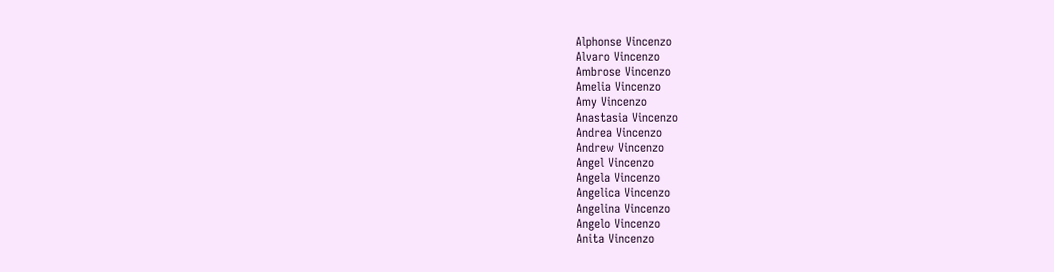Alphonse Vincenzo
Alvaro Vincenzo
Ambrose Vincenzo
Amelia Vincenzo
Amy Vincenzo
Anastasia Vincenzo
Andrea Vincenzo
Andrew Vincenzo
Angel Vincenzo
Angela Vincenzo
Angelica Vincenzo
Angelina Vincenzo
Angelo Vincenzo
Anita Vincenzo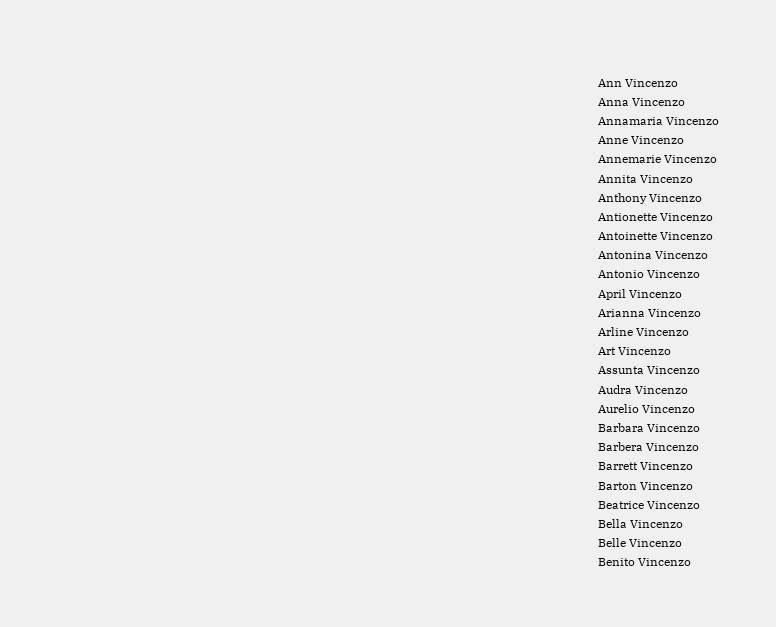Ann Vincenzo
Anna Vincenzo
Annamaria Vincenzo
Anne Vincenzo
Annemarie Vincenzo
Annita Vincenzo
Anthony Vincenzo
Antionette Vincenzo
Antoinette Vincenzo
Antonina Vincenzo
Antonio Vincenzo
April Vincenzo
Arianna Vincenzo
Arline Vincenzo
Art Vincenzo
Assunta Vincenzo
Audra Vincenzo
Aurelio Vincenzo
Barbara Vincenzo
Barbera Vincenzo
Barrett Vincenzo
Barton Vincenzo
Beatrice Vincenzo
Bella Vincenzo
Belle Vincenzo
Benito Vincenzo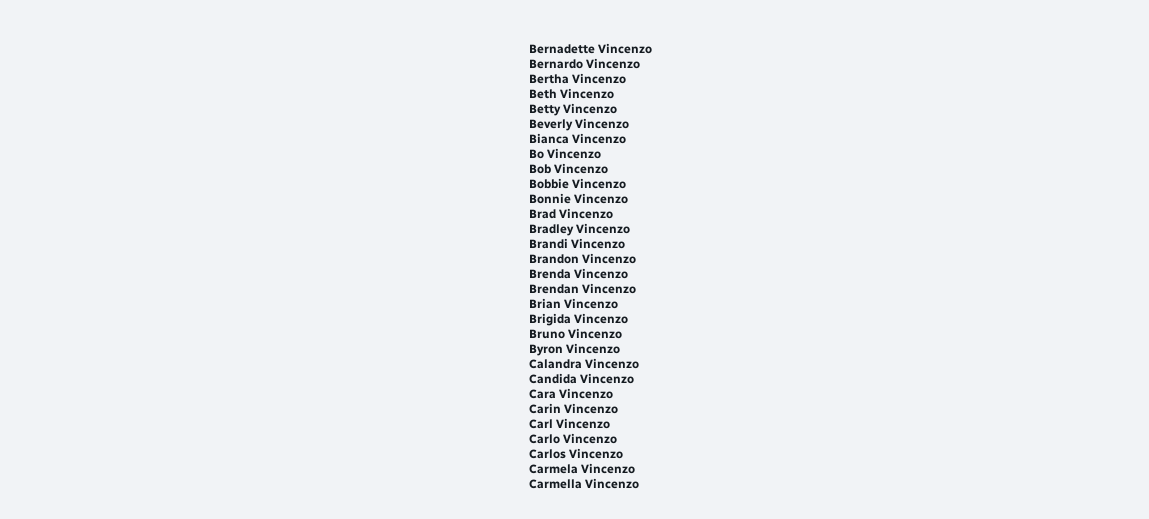Bernadette Vincenzo
Bernardo Vincenzo
Bertha Vincenzo
Beth Vincenzo
Betty Vincenzo
Beverly Vincenzo
Bianca Vincenzo
Bo Vincenzo
Bob Vincenzo
Bobbie Vincenzo
Bonnie Vincenzo
Brad Vincenzo
Bradley Vincenzo
Brandi Vincenzo
Brandon Vincenzo
Brenda Vincenzo
Brendan Vincenzo
Brian Vincenzo
Brigida Vincenzo
Bruno Vincenzo
Byron Vincenzo
Calandra Vincenzo
Candida Vincenzo
Cara Vincenzo
Carin Vincenzo
Carl Vincenzo
Carlo Vincenzo
Carlos Vincenzo
Carmela Vincenzo
Carmella Vincenzo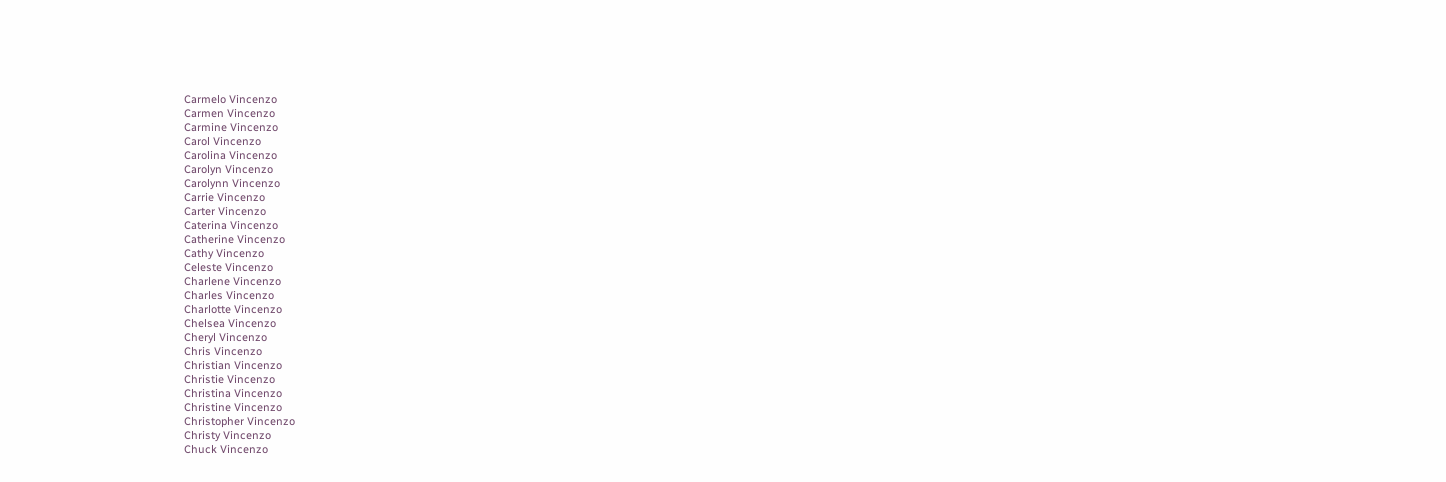Carmelo Vincenzo
Carmen Vincenzo
Carmine Vincenzo
Carol Vincenzo
Carolina Vincenzo
Carolyn Vincenzo
Carolynn Vincenzo
Carrie Vincenzo
Carter Vincenzo
Caterina Vincenzo
Catherine Vincenzo
Cathy Vincenzo
Celeste Vincenzo
Charlene Vincenzo
Charles Vincenzo
Charlotte Vincenzo
Chelsea Vincenzo
Cheryl Vincenzo
Chris Vincenzo
Christian Vincenzo
Christie Vincenzo
Christina Vincenzo
Christine Vincenzo
Christopher Vincenzo
Christy Vincenzo
Chuck Vincenzo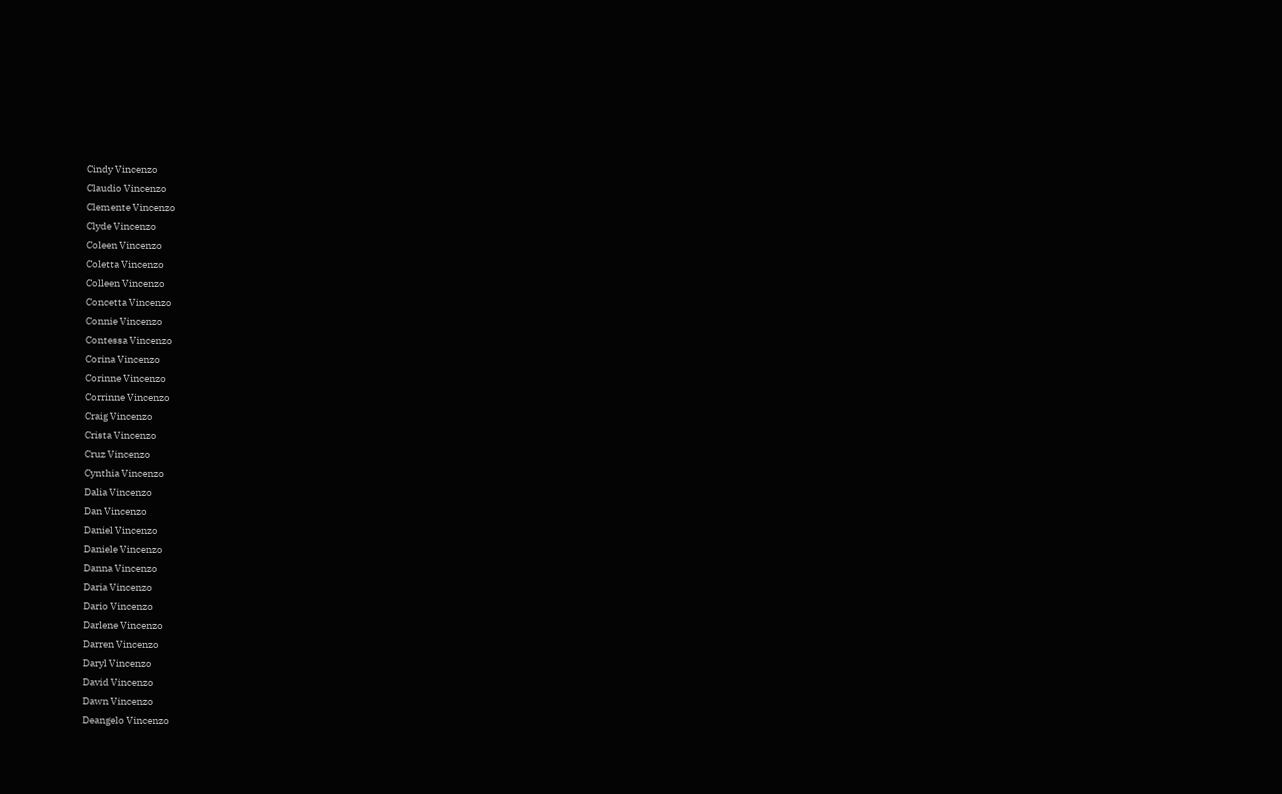Cindy Vincenzo
Claudio Vincenzo
Clemente Vincenzo
Clyde Vincenzo
Coleen Vincenzo
Coletta Vincenzo
Colleen Vincenzo
Concetta Vincenzo
Connie Vincenzo
Contessa Vincenzo
Corina Vincenzo
Corinne Vincenzo
Corrinne Vincenzo
Craig Vincenzo
Crista Vincenzo
Cruz Vincenzo
Cynthia Vincenzo
Dalia Vincenzo
Dan Vincenzo
Daniel Vincenzo
Daniele Vincenzo
Danna Vincenzo
Daria Vincenzo
Dario Vincenzo
Darlene Vincenzo
Darren Vincenzo
Daryl Vincenzo
David Vincenzo
Dawn Vincenzo
Deangelo Vincenzo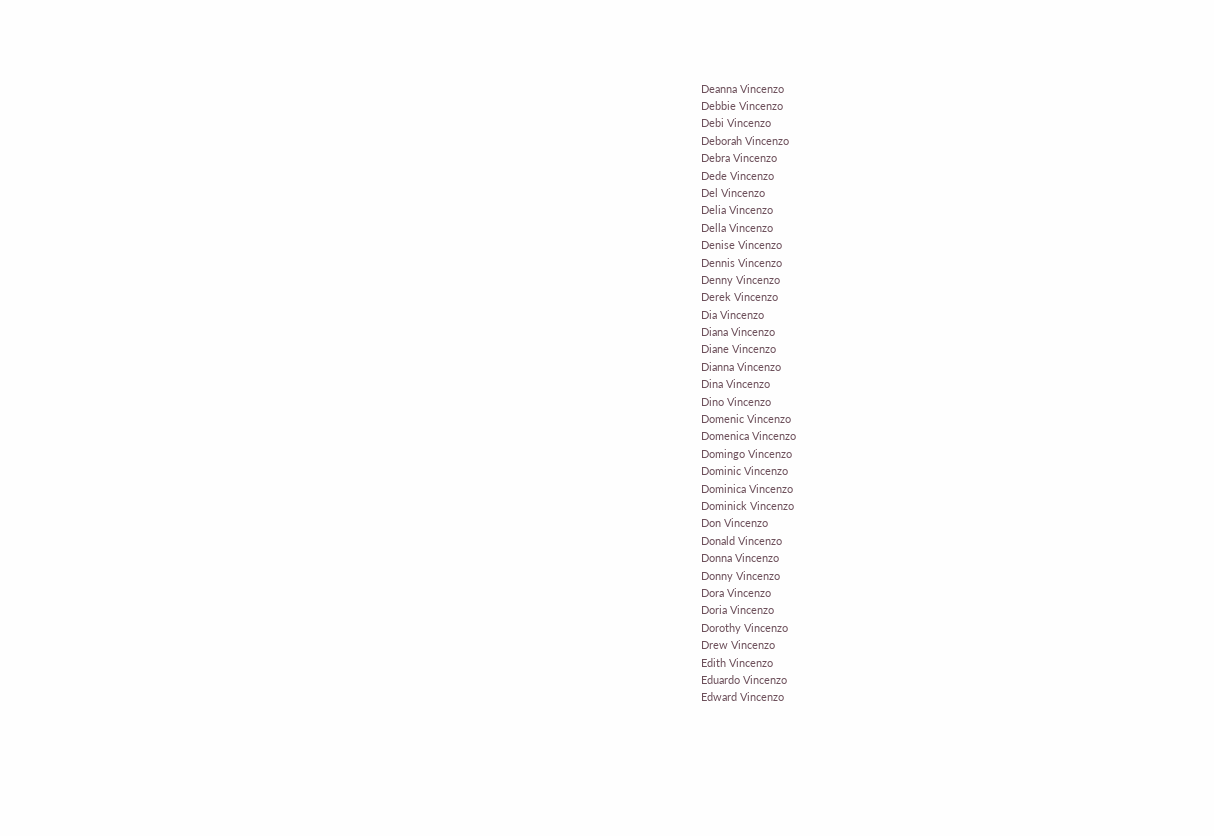Deanna Vincenzo
Debbie Vincenzo
Debi Vincenzo
Deborah Vincenzo
Debra Vincenzo
Dede Vincenzo
Del Vincenzo
Delia Vincenzo
Della Vincenzo
Denise Vincenzo
Dennis Vincenzo
Denny Vincenzo
Derek Vincenzo
Dia Vincenzo
Diana Vincenzo
Diane Vincenzo
Dianna Vincenzo
Dina Vincenzo
Dino Vincenzo
Domenic Vincenzo
Domenica Vincenzo
Domingo Vincenzo
Dominic Vincenzo
Dominica Vincenzo
Dominick Vincenzo
Don Vincenzo
Donald Vincenzo
Donna Vincenzo
Donny Vincenzo
Dora Vincenzo
Doria Vincenzo
Dorothy Vincenzo
Drew Vincenzo
Edith Vincenzo
Eduardo Vincenzo
Edward Vincenzo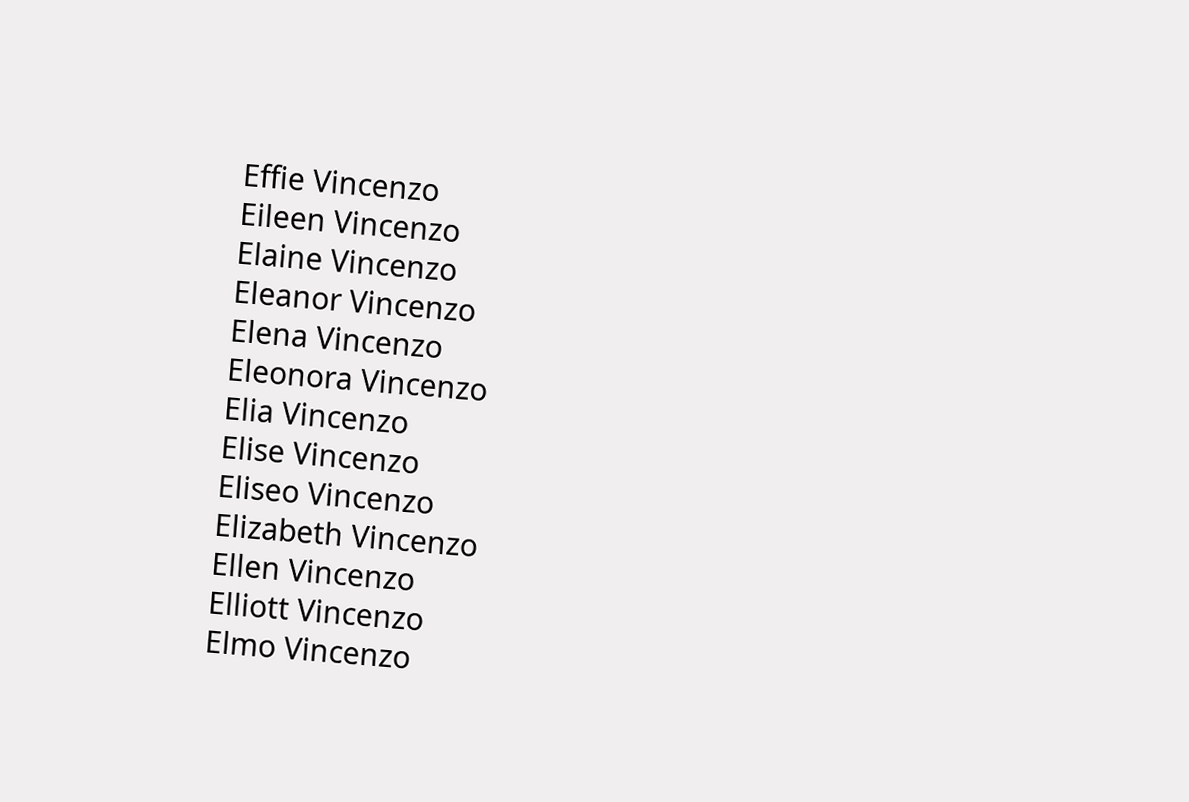Effie Vincenzo
Eileen Vincenzo
Elaine Vincenzo
Eleanor Vincenzo
Elena Vincenzo
Eleonora Vincenzo
Elia Vincenzo
Elise Vincenzo
Eliseo Vincenzo
Elizabeth Vincenzo
Ellen Vincenzo
Elliott Vincenzo
Elmo Vincenzo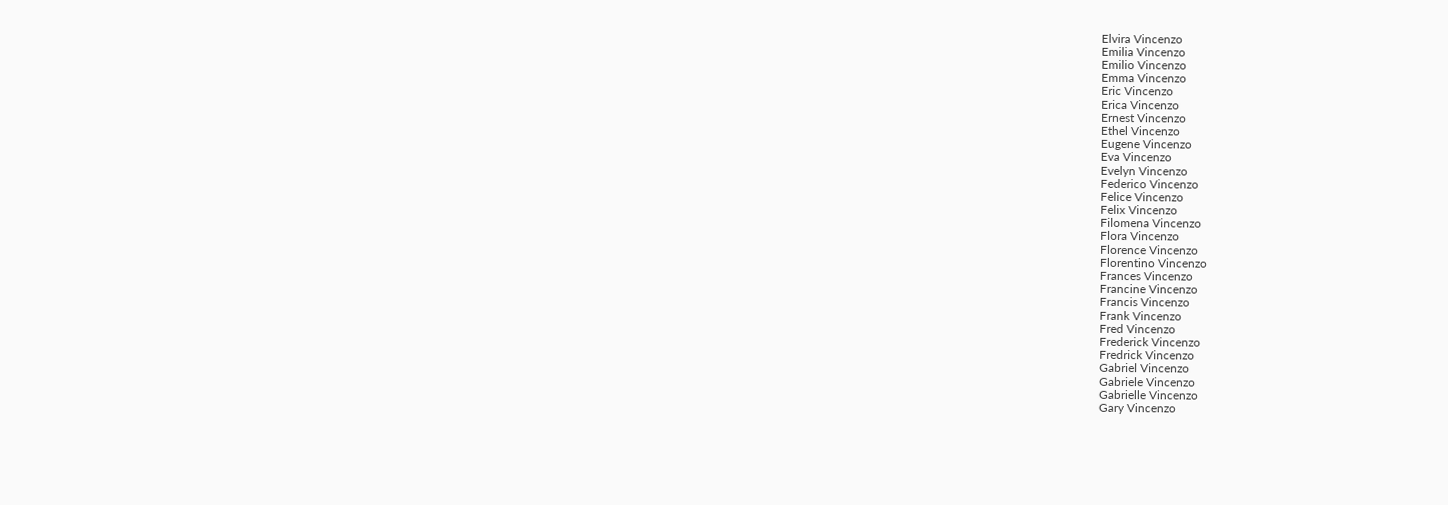Elvira Vincenzo
Emilia Vincenzo
Emilio Vincenzo
Emma Vincenzo
Eric Vincenzo
Erica Vincenzo
Ernest Vincenzo
Ethel Vincenzo
Eugene Vincenzo
Eva Vincenzo
Evelyn Vincenzo
Federico Vincenzo
Felice Vincenzo
Felix Vincenzo
Filomena Vincenzo
Flora Vincenzo
Florence Vincenzo
Florentino Vincenzo
Frances Vincenzo
Francine Vincenzo
Francis Vincenzo
Frank Vincenzo
Fred Vincenzo
Frederick Vincenzo
Fredrick Vincenzo
Gabriel Vincenzo
Gabriele Vincenzo
Gabrielle Vincenzo
Gary Vincenzo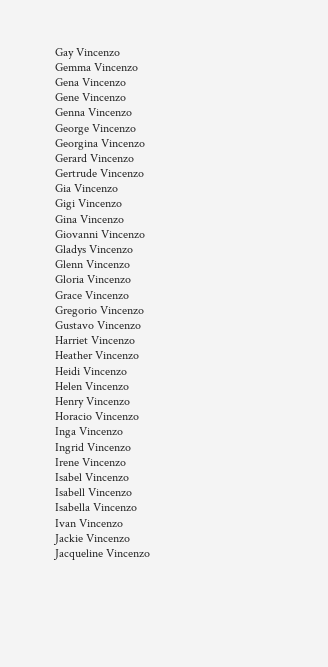Gay Vincenzo
Gemma Vincenzo
Gena Vincenzo
Gene Vincenzo
Genna Vincenzo
George Vincenzo
Georgina Vincenzo
Gerard Vincenzo
Gertrude Vincenzo
Gia Vincenzo
Gigi Vincenzo
Gina Vincenzo
Giovanni Vincenzo
Gladys Vincenzo
Glenn Vincenzo
Gloria Vincenzo
Grace Vincenzo
Gregorio Vincenzo
Gustavo Vincenzo
Harriet Vincenzo
Heather Vincenzo
Heidi Vincenzo
Helen Vincenzo
Henry Vincenzo
Horacio Vincenzo
Inga Vincenzo
Ingrid Vincenzo
Irene Vincenzo
Isabel Vincenzo
Isabell Vincenzo
Isabella Vincenzo
Ivan Vincenzo
Jackie Vincenzo
Jacqueline Vincenzo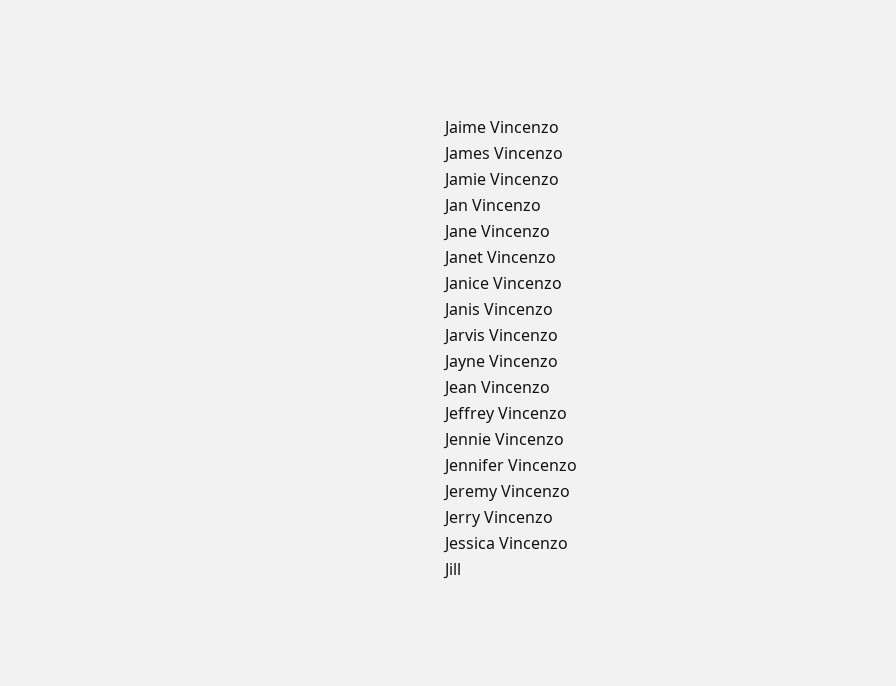Jaime Vincenzo
James Vincenzo
Jamie Vincenzo
Jan Vincenzo
Jane Vincenzo
Janet Vincenzo
Janice Vincenzo
Janis Vincenzo
Jarvis Vincenzo
Jayne Vincenzo
Jean Vincenzo
Jeffrey Vincenzo
Jennie Vincenzo
Jennifer Vincenzo
Jeremy Vincenzo
Jerry Vincenzo
Jessica Vincenzo
Jill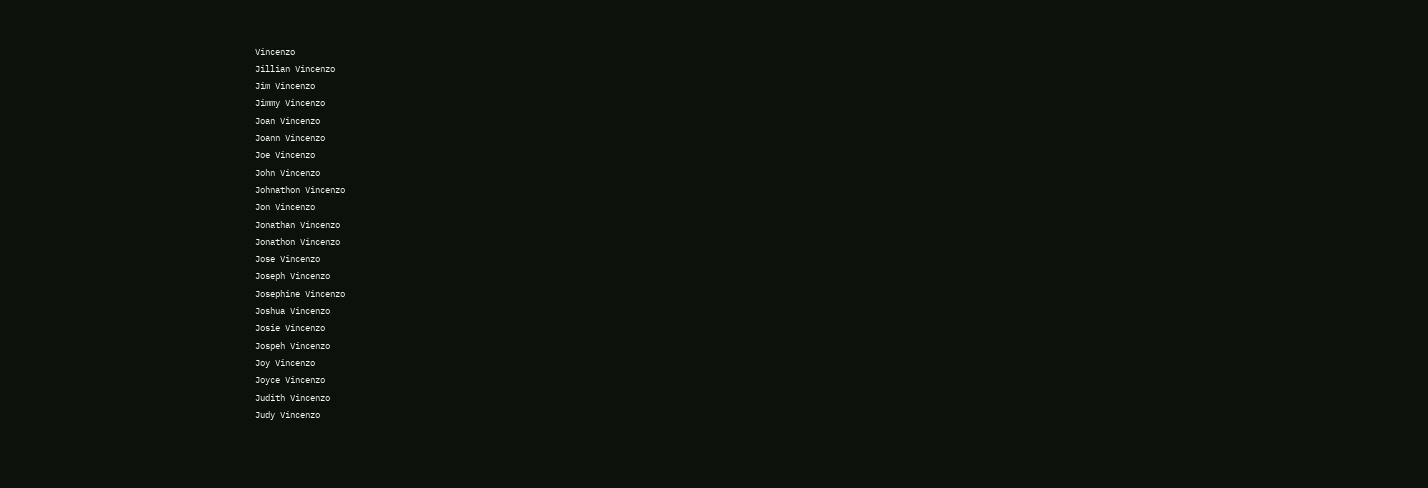Vincenzo
Jillian Vincenzo
Jim Vincenzo
Jimmy Vincenzo
Joan Vincenzo
Joann Vincenzo
Joe Vincenzo
John Vincenzo
Johnathon Vincenzo
Jon Vincenzo
Jonathan Vincenzo
Jonathon Vincenzo
Jose Vincenzo
Joseph Vincenzo
Josephine Vincenzo
Joshua Vincenzo
Josie Vincenzo
Jospeh Vincenzo
Joy Vincenzo
Joyce Vincenzo
Judith Vincenzo
Judy Vincenzo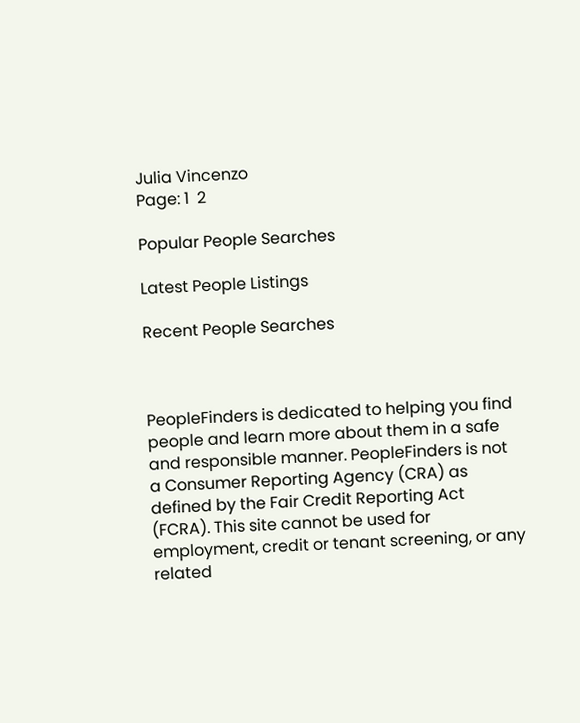Julia Vincenzo
Page: 1  2

Popular People Searches

Latest People Listings

Recent People Searches



PeopleFinders is dedicated to helping you find people and learn more about them in a safe and responsible manner. PeopleFinders is not a Consumer Reporting Agency (CRA) as defined by the Fair Credit Reporting Act (FCRA). This site cannot be used for employment, credit or tenant screening, or any related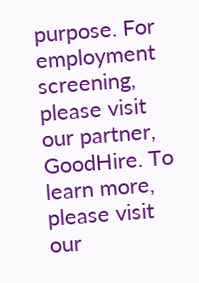purpose. For employment screening, please visit our partner, GoodHire. To learn more, please visit our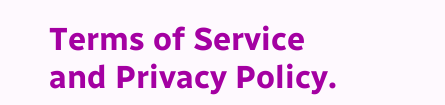Terms of Service and Privacy Policy.